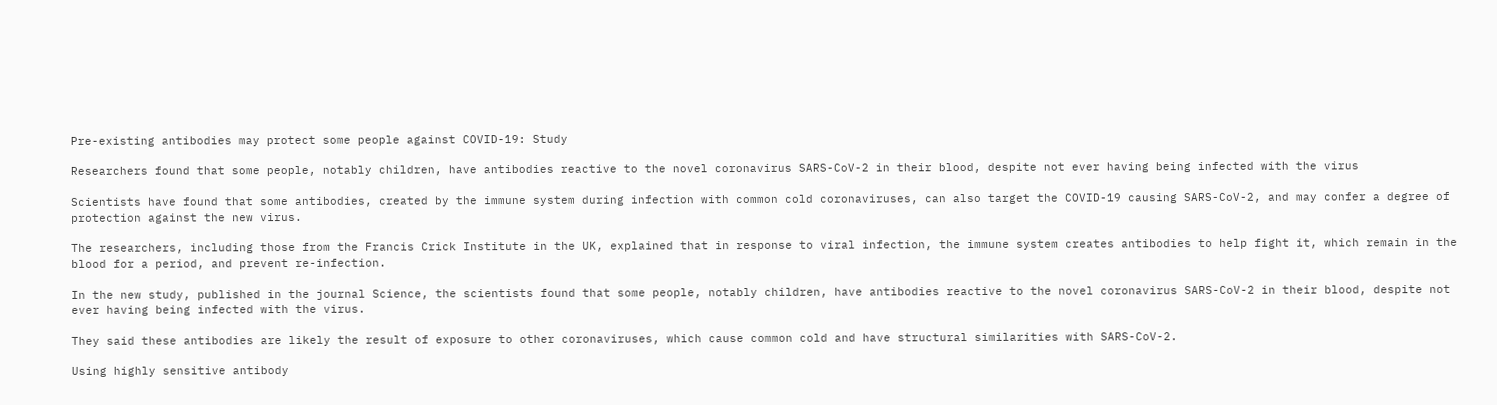Pre-existing antibodies may protect some people against COVID-19: Study

Researchers found that some people, notably children, have antibodies reactive to the novel coronavirus SARS-CoV-2 in their blood, despite not ever having being infected with the virus

Scientists have found that some antibodies, created by the immune system during infection with common cold coronaviruses, can also target the COVID-19 causing SARS-CoV-2, and may confer a degree of protection against the new virus.

The researchers, including those from the Francis Crick Institute in the UK, explained that in response to viral infection, the immune system creates antibodies to help fight it, which remain in the blood for a period, and prevent re-infection.

In the new study, published in the journal Science, the scientists found that some people, notably children, have antibodies reactive to the novel coronavirus SARS-CoV-2 in their blood, despite not ever having being infected with the virus.

They said these antibodies are likely the result of exposure to other coronaviruses, which cause common cold and have structural similarities with SARS-CoV-2.

Using highly sensitive antibody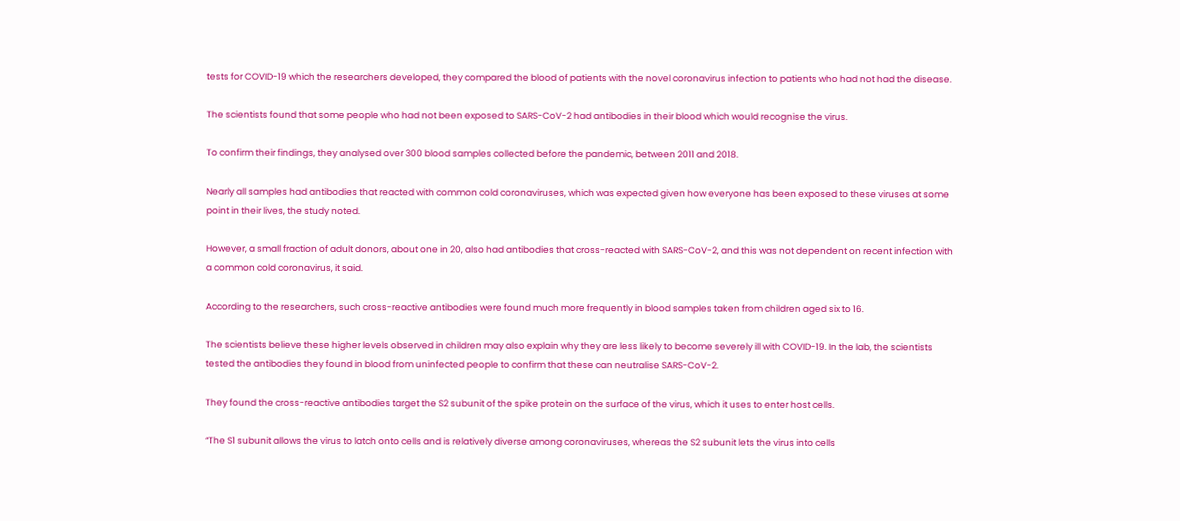tests for COVID-19 which the researchers developed, they compared the blood of patients with the novel coronavirus infection to patients who had not had the disease.

The scientists found that some people who had not been exposed to SARS-CoV-2 had antibodies in their blood which would recognise the virus.

To confirm their findings, they analysed over 300 blood samples collected before the pandemic, between 2011 and 2018.

Nearly all samples had antibodies that reacted with common cold coronaviruses, which was expected given how everyone has been exposed to these viruses at some point in their lives, the study noted.

However, a small fraction of adult donors, about one in 20, also had antibodies that cross-reacted with SARS-CoV-2, and this was not dependent on recent infection with a common cold coronavirus, it said.

According to the researchers, such cross-reactive antibodies were found much more frequently in blood samples taken from children aged six to 16.

The scientists believe these higher levels observed in children may also explain why they are less likely to become severely ill with COVID-19. In the lab, the scientists tested the antibodies they found in blood from uninfected people to confirm that these can neutralise SARS-CoV-2.

They found the cross-reactive antibodies target the S2 subunit of the spike protein on the surface of the virus, which it uses to enter host cells.

“The S1 subunit allows the virus to latch onto cells and is relatively diverse among coronaviruses, whereas the S2 subunit lets the virus into cells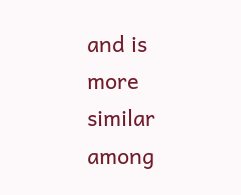and is more similar among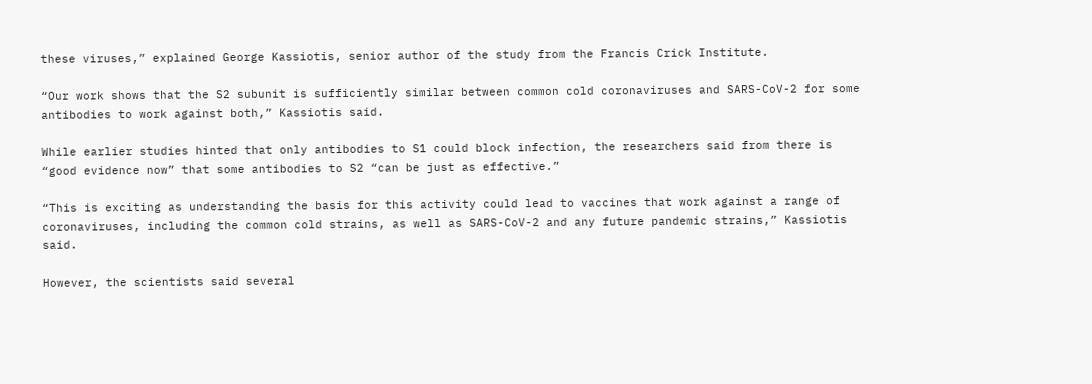these viruses,” explained George Kassiotis, senior author of the study from the Francis Crick Institute.

“Our work shows that the S2 subunit is sufficiently similar between common cold coronaviruses and SARS-CoV-2 for some antibodies to work against both,” Kassiotis said.

While earlier studies hinted that only antibodies to S1 could block infection, the researchers said from there is “good evidence now” that some antibodies to S2 “can be just as effective.”

“This is exciting as understanding the basis for this activity could lead to vaccines that work against a range of coronaviruses, including the common cold strains, as well as SARS-CoV-2 and any future pandemic strains,” Kassiotis said.

However, the scientists said several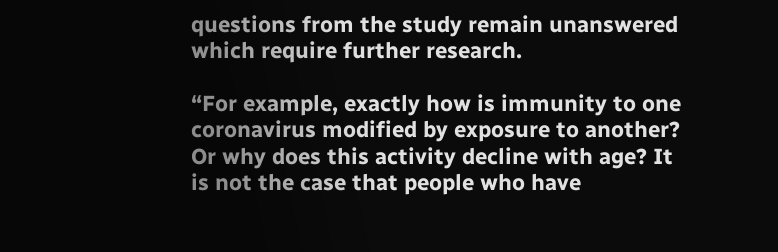questions from the study remain unanswered which require further research.

“For example, exactly how is immunity to one coronavirus modified by exposure to another? Or why does this activity decline with age? It is not the case that people who have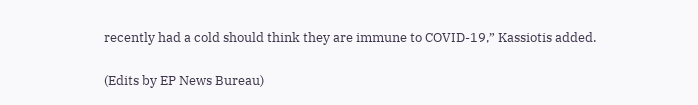recently had a cold should think they are immune to COVID-19,” Kassiotis added.

(Edits by EP News Bureau)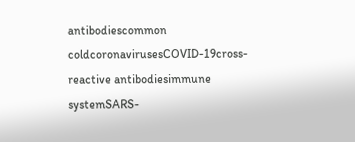antibodiescommon coldcoronavirusesCOVID-19cross-reactive antibodiesimmune systemSARS-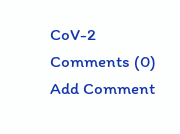CoV-2
Comments (0)
Add Comment